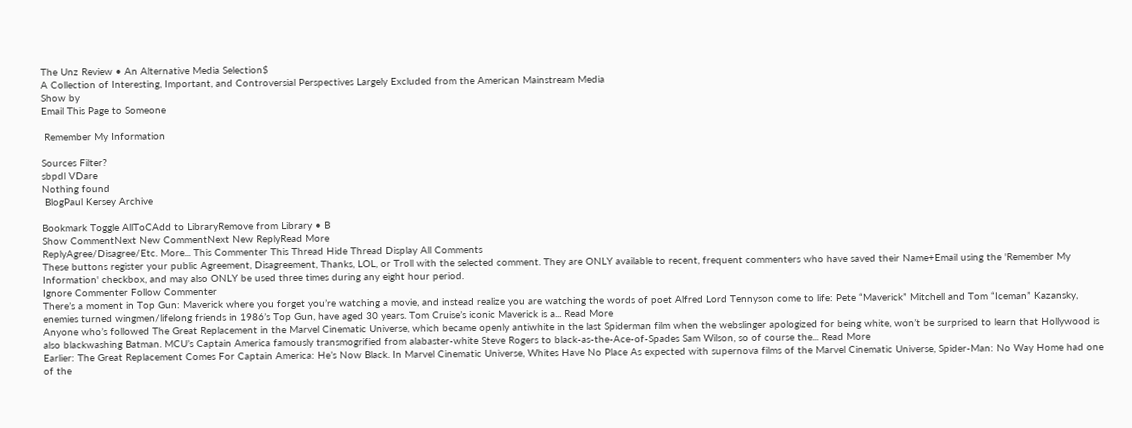The Unz Review • An Alternative Media Selection$
A Collection of Interesting, Important, and Controversial Perspectives Largely Excluded from the American Mainstream Media
Show by
Email This Page to Someone

 Remember My Information

Sources Filter?
sbpdl VDare
Nothing found
 BlogPaul Kersey Archive

Bookmark Toggle AllToCAdd to LibraryRemove from Library • B
Show CommentNext New CommentNext New ReplyRead More
ReplyAgree/Disagree/Etc. More... This Commenter This Thread Hide Thread Display All Comments
These buttons register your public Agreement, Disagreement, Thanks, LOL, or Troll with the selected comment. They are ONLY available to recent, frequent commenters who have saved their Name+Email using the 'Remember My Information' checkbox, and may also ONLY be used three times during any eight hour period.
Ignore Commenter Follow Commenter
There’s a moment in Top Gun: Maverick where you forget you’re watching a movie, and instead realize you are watching the words of poet Alfred Lord Tennyson come to life: Pete “Maverick” Mitchell and Tom “Iceman” Kazansky, enemies turned wingmen/lifelong friends in 1986’s Top Gun, have aged 30 years. Tom Cruise’s iconic Maverick is a... Read More
Anyone who’s followed The Great Replacement in the Marvel Cinematic Universe, which became openly antiwhite in the last Spiderman film when the webslinger apologized for being white, won’t be surprised to learn that Hollywood is also blackwashing Batman. MCU’s Captain America famously transmogrified from alabaster-white Steve Rogers to black-as-the-Ace-of-Spades Sam Wilson, so of course the... Read More
Earlier: The Great Replacement Comes For Captain America: He’s Now Black. In Marvel Cinematic Universe, Whites Have No Place As expected with supernova films of the Marvel Cinematic Universe, Spider-Man: No Way Home had one of the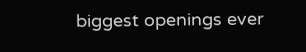biggest openings ever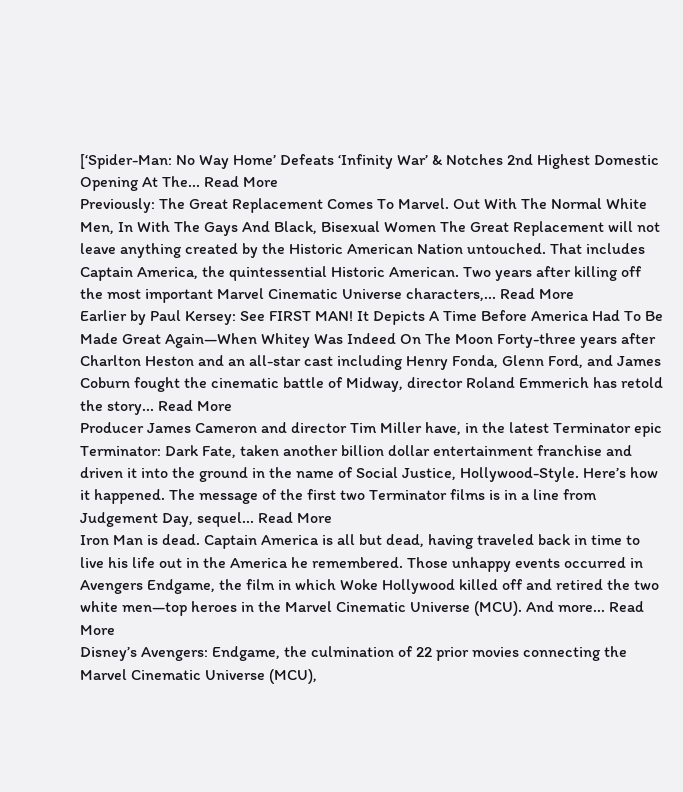[‘Spider-Man: No Way Home’ Defeats ‘Infinity War’ & Notches 2nd Highest Domestic Opening At The... Read More
Previously: The Great Replacement Comes To Marvel. Out With The Normal White Men, In With The Gays And Black, Bisexual Women The Great Replacement will not leave anything created by the Historic American Nation untouched. That includes Captain America, the quintessential Historic American. Two years after killing off the most important Marvel Cinematic Universe characters,... Read More
Earlier by Paul Kersey: See FIRST MAN! It Depicts A Time Before America Had To Be Made Great Again—When Whitey Was Indeed On The Moon Forty-three years after Charlton Heston and an all-star cast including Henry Fonda, Glenn Ford, and James Coburn fought the cinematic battle of Midway, director Roland Emmerich has retold the story... Read More
Producer James Cameron and director Tim Miller have, in the latest Terminator epic Terminator: Dark Fate, taken another billion dollar entertainment franchise and driven it into the ground in the name of Social Justice, Hollywood-Style. Here’s how it happened. The message of the first two Terminator films is in a line from Judgement Day, sequel... Read More
Iron Man is dead. Captain America is all but dead, having traveled back in time to live his life out in the America he remembered. Those unhappy events occurred in Avengers Endgame, the film in which Woke Hollywood killed off and retired the two white men—top heroes in the Marvel Cinematic Universe (MCU). And more... Read More
Disney’s Avengers: Endgame, the culmination of 22 prior movies connecting the Marvel Cinematic Universe (MCU),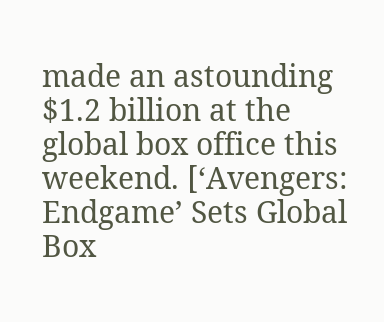made an astounding $1.2 billion at the global box office this weekend. [‘Avengers: Endgame’ Sets Global Box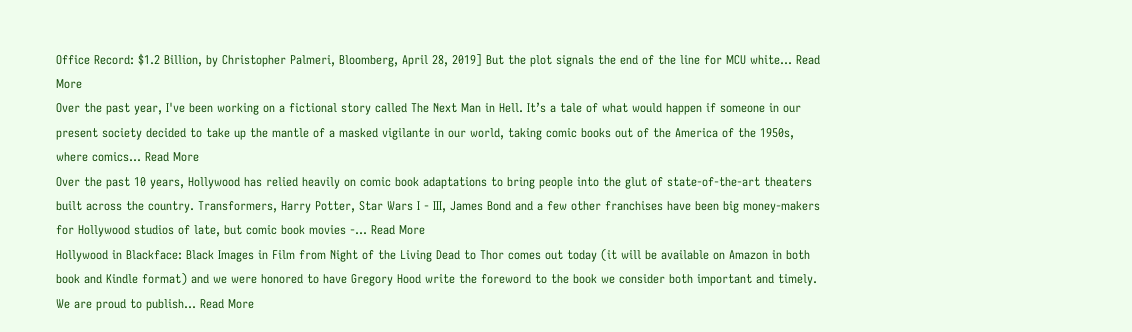Office Record: $1.2 Billion, by Christopher Palmeri, Bloomberg, April 28, 2019] But the plot signals the end of the line for MCU white... Read More
Over the past year, I've been working on a fictional story called The Next Man in Hell. It’s a tale of what would happen if someone in our present society decided to take up the mantle of a masked vigilante in our world, taking comic books out of the America of the 1950s, where comics... Read More
Over the past 10 years, Hollywood has relied heavily on comic book adaptations to bring people into the glut of state-of-the-art theaters built across the country. Transformers, Harry Potter, Star Wars I - III, James Bond and a few other franchises have been big money-makers for Hollywood studios of late, but comic book movies -... Read More
Hollywood in Blackface: Black Images in Film from Night of the Living Dead to Thor comes out today (it will be available on Amazon in both book and Kindle format) and we were honored to have Gregory Hood write the foreword to the book we consider both important and timely. We are proud to publish... Read More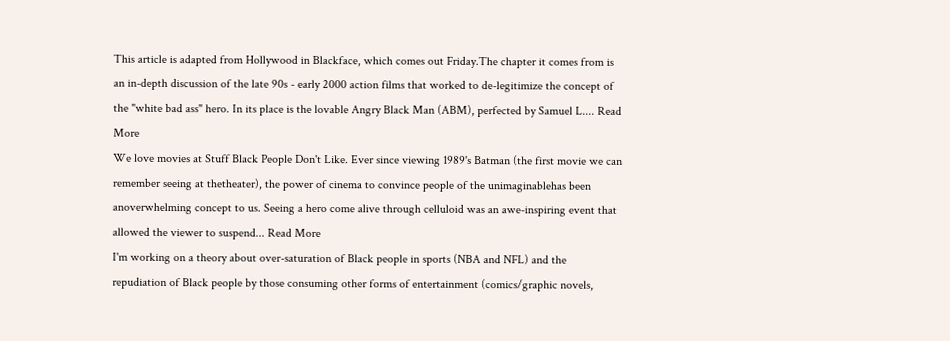This article is adapted from Hollywood in Blackface, which comes out Friday.The chapter it comes from is an in-depth discussion of the late 90s - early 2000 action films that worked to de-legitimize the concept of the "white bad ass" hero. In its place is the lovable Angry Black Man (ABM), perfected by Samuel L.... Read More
We love movies at Stuff Black People Don't Like. Ever since viewing 1989's Batman (the first movie we can remember seeing at thetheater), the power of cinema to convince people of the unimaginablehas been anoverwhelming concept to us. Seeing a hero come alive through celluloid was an awe-inspiring event that allowed the viewer to suspend... Read More
I'm working on a theory about over-saturation of Black people in sports (NBA and NFL) and the repudiation of Black people by those consuming other forms of entertainment (comics/graphic novels,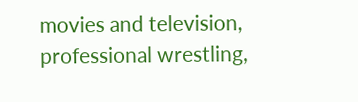movies and television, professional wrestling,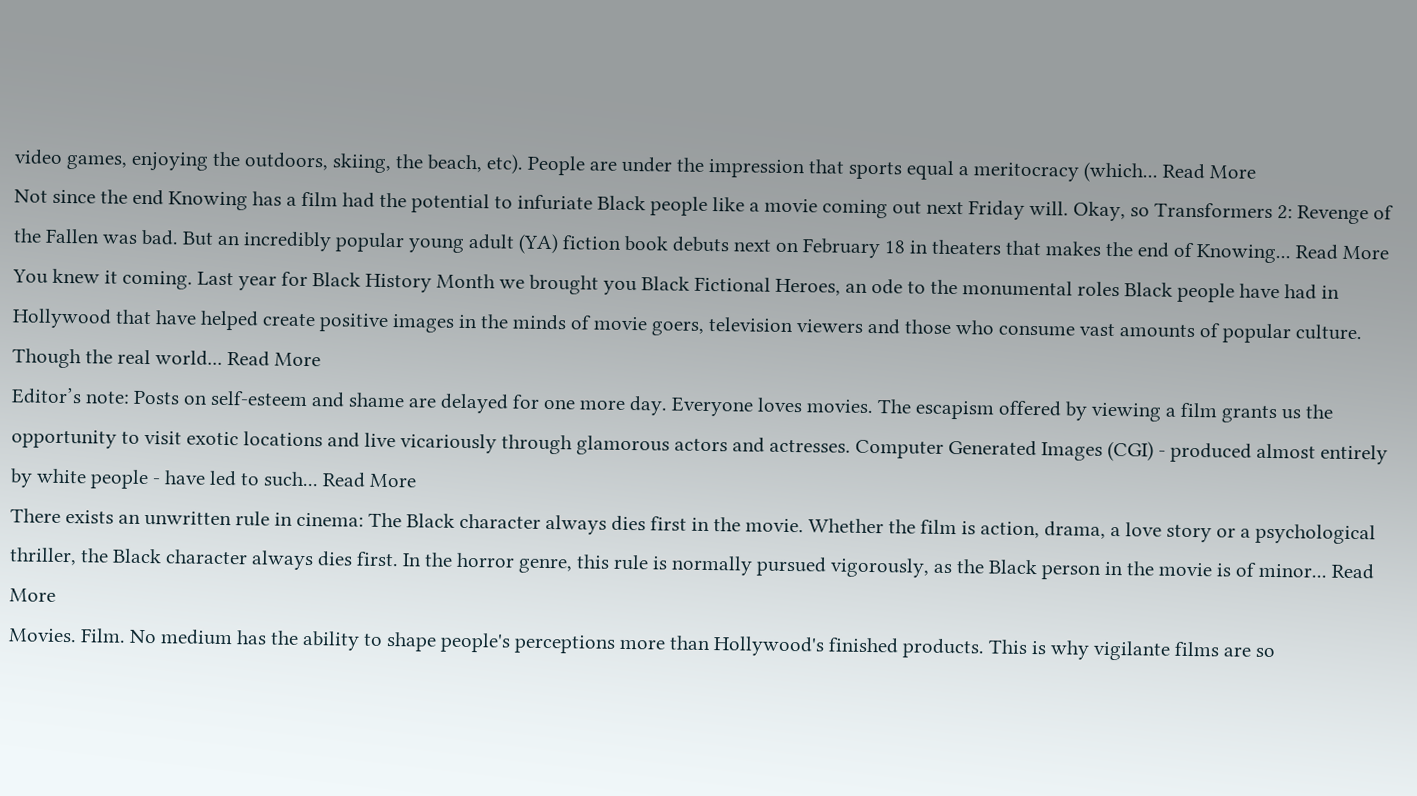video games, enjoying the outdoors, skiing, the beach, etc). People are under the impression that sports equal a meritocracy (which... Read More
Not since the end Knowing has a film had the potential to infuriate Black people like a movie coming out next Friday will. Okay, so Transformers 2: Revenge of the Fallen was bad. But an incredibly popular young adult (YA) fiction book debuts next on February 18 in theaters that makes the end of Knowing... Read More
You knew it coming. Last year for Black History Month we brought you Black Fictional Heroes, an ode to the monumental roles Black people have had in Hollywood that have helped create positive images in the minds of movie goers, television viewers and those who consume vast amounts of popular culture. Though the real world... Read More
Editor’s note: Posts on self-esteem and shame are delayed for one more day. Everyone loves movies. The escapism offered by viewing a film grants us the opportunity to visit exotic locations and live vicariously through glamorous actors and actresses. Computer Generated Images (CGI) - produced almost entirely by white people - have led to such... Read More
There exists an unwritten rule in cinema: The Black character always dies first in the movie. Whether the film is action, drama, a love story or a psychological thriller, the Black character always dies first. In the horror genre, this rule is normally pursued vigorously, as the Black person in the movie is of minor... Read More
Movies. Film. No medium has the ability to shape people's perceptions more than Hollywood's finished products. This is why vigilante films are so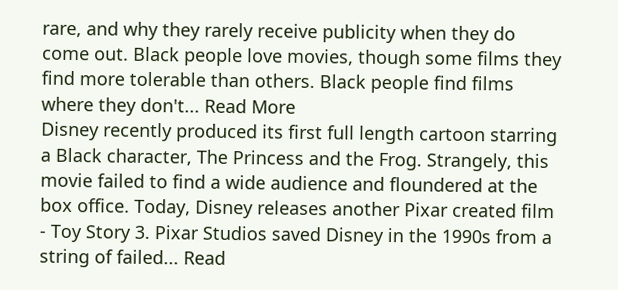rare, and why they rarely receive publicity when they do come out. Black people love movies, though some films they find more tolerable than others. Black people find films where they don't... Read More
Disney recently produced its first full length cartoon starring a Black character, The Princess and the Frog. Strangely, this movie failed to find a wide audience and floundered at the box office. Today, Disney releases another Pixar created film - Toy Story 3. Pixar Studios saved Disney in the 1990s from a string of failed... Read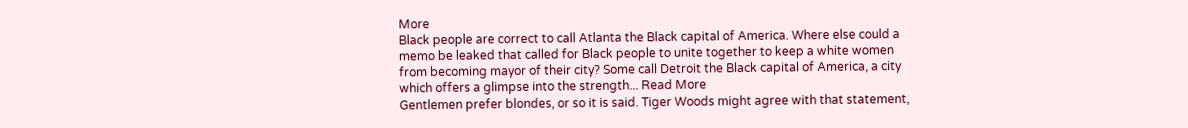More
Black people are correct to call Atlanta the Black capital of America. Where else could a memo be leaked that called for Black people to unite together to keep a white women from becoming mayor of their city? Some call Detroit the Black capital of America, a city which offers a glimpse into the strength... Read More
Gentlemen prefer blondes, or so it is said. Tiger Woods might agree with that statement,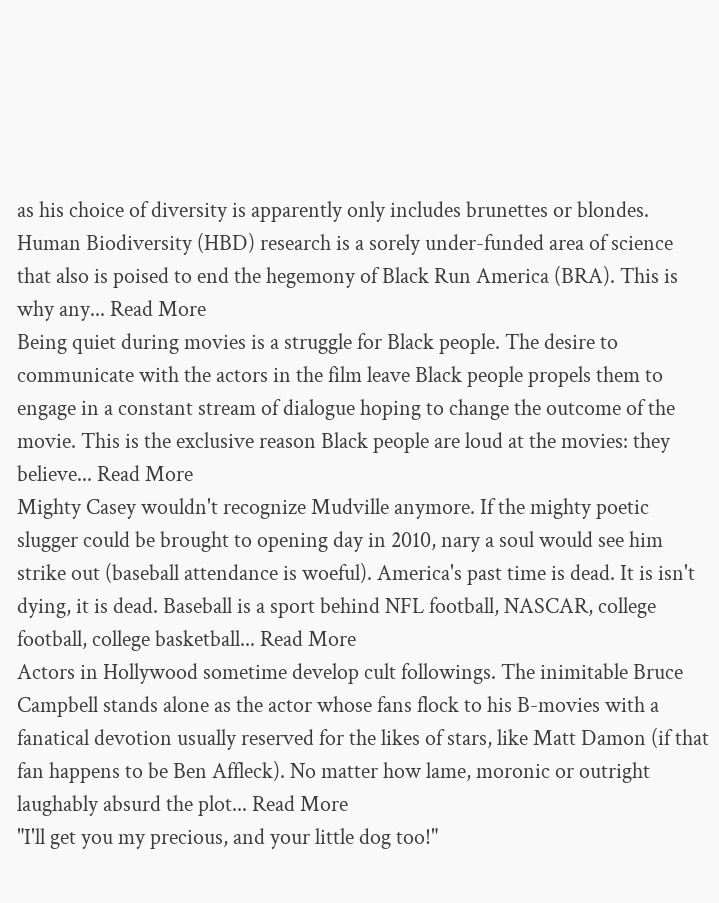as his choice of diversity is apparently only includes brunettes or blondes. Human Biodiversity (HBD) research is a sorely under-funded area of science that also is poised to end the hegemony of Black Run America (BRA). This is why any... Read More
Being quiet during movies is a struggle for Black people. The desire to communicate with the actors in the film leave Black people propels them to engage in a constant stream of dialogue hoping to change the outcome of the movie. This is the exclusive reason Black people are loud at the movies: they believe... Read More
Mighty Casey wouldn't recognize Mudville anymore. If the mighty poetic slugger could be brought to opening day in 2010, nary a soul would see him strike out (baseball attendance is woeful). America's past time is dead. It is isn't dying, it is dead. Baseball is a sport behind NFL football, NASCAR, college football, college basketball... Read More
Actors in Hollywood sometime develop cult followings. The inimitable Bruce Campbell stands alone as the actor whose fans flock to his B-movies with a fanatical devotion usually reserved for the likes of stars, like Matt Damon (if that fan happens to be Ben Affleck). No matter how lame, moronic or outright laughably absurd the plot... Read More
"I'll get you my precious, and your little dog too!"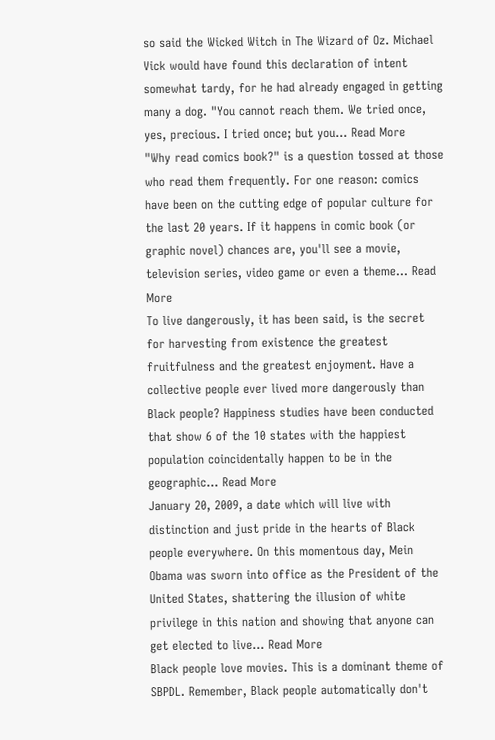so said the Wicked Witch in The Wizard of Oz. Michael Vick would have found this declaration of intent somewhat tardy, for he had already engaged in getting many a dog. "You cannot reach them. We tried once, yes, precious. I tried once; but you... Read More
"Why read comics book?" is a question tossed at those who read them frequently. For one reason: comics have been on the cutting edge of popular culture for the last 20 years. If it happens in comic book (or graphic novel) chances are, you'll see a movie, television series, video game or even a theme... Read More
To live dangerously, it has been said, is the secret for harvesting from existence the greatest fruitfulness and the greatest enjoyment. Have a collective people ever lived more dangerously than Black people? Happiness studies have been conducted that show 6 of the 10 states with the happiest population coincidentally happen to be in the geographic... Read More
January 20, 2009, a date which will live with distinction and just pride in the hearts of Black people everywhere. On this momentous day, Mein Obama was sworn into office as the President of the United States, shattering the illusion of white privilege in this nation and showing that anyone can get elected to live... Read More
Black people love movies. This is a dominant theme of SBPDL. Remember, Black people automatically don't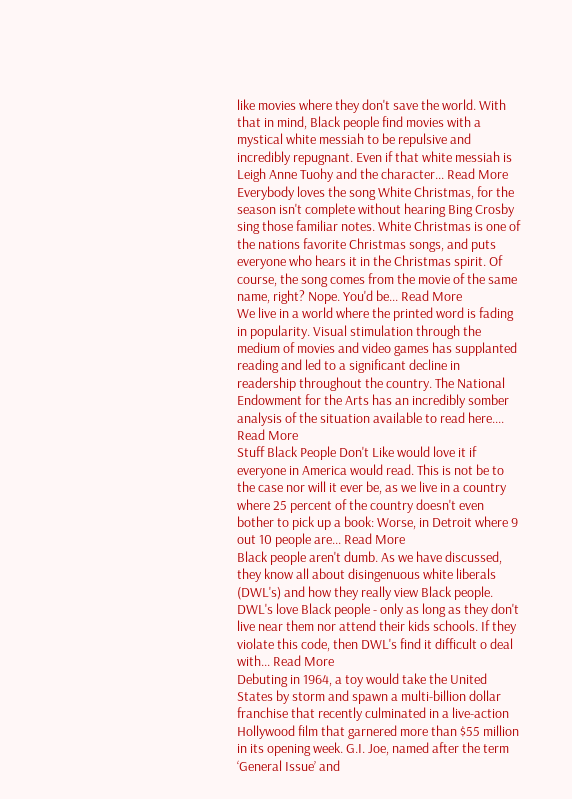like movies where they don't save the world. With that in mind, Black people find movies with a mystical white messiah to be repulsive and incredibly repugnant. Even if that white messiah is Leigh Anne Tuohy and the character... Read More
Everybody loves the song White Christmas, for the season isn't complete without hearing Bing Crosby sing those familiar notes. White Christmas is one of the nations favorite Christmas songs, and puts everyone who hears it in the Christmas spirit. Of course, the song comes from the movie of the same name, right? Nope. You'd be... Read More
We live in a world where the printed word is fading in popularity. Visual stimulation through the medium of movies and video games has supplanted reading and led to a significant decline in readership throughout the country. The National Endowment for the Arts has an incredibly somber analysis of the situation available to read here.... Read More
Stuff Black People Don't Like would love it if everyone in America would read. This is not be to the case nor will it ever be, as we live in a country where 25 percent of the country doesn't even bother to pick up a book: Worse, in Detroit where 9 out 10 people are... Read More
Black people aren't dumb. As we have discussed, they know all about disingenuous white liberals (DWL's) and how they really view Black people. DWL's love Black people - only as long as they don't live near them nor attend their kids schools. If they violate this code, then DWL's find it difficult o deal with... Read More
Debuting in 1964, a toy would take the United States by storm and spawn a multi-billion dollar franchise that recently culminated in a live-action Hollywood film that garnered more than $55 million in its opening week. G.I. Joe, named after the term ‘General Issue’ and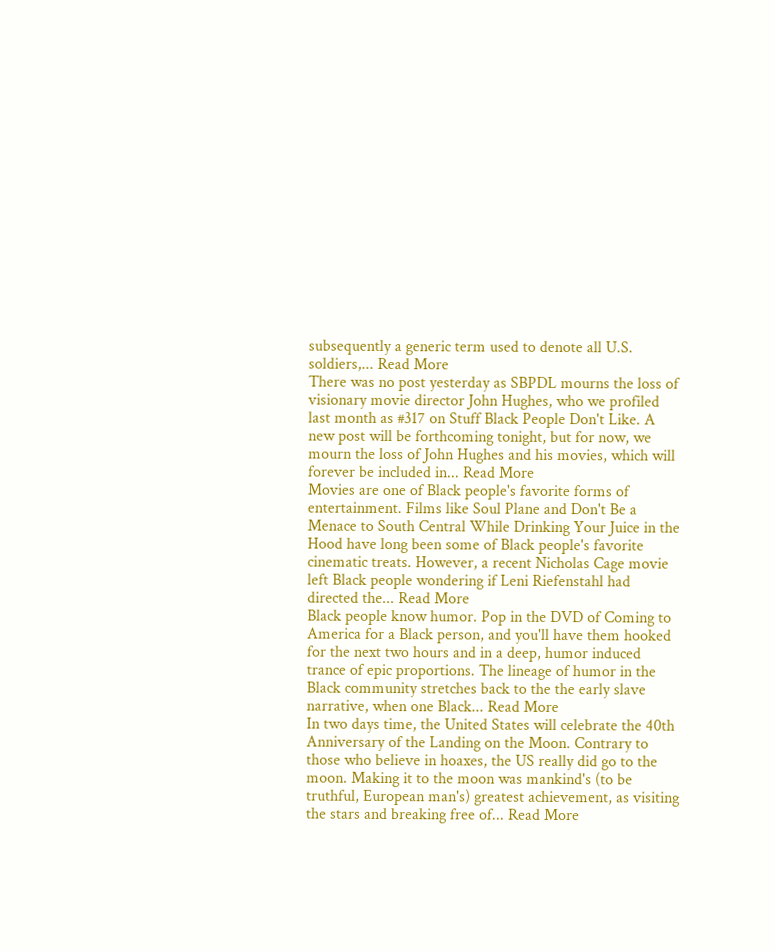subsequently a generic term used to denote all U.S. soldiers,... Read More
There was no post yesterday as SBPDL mourns the loss of visionary movie director John Hughes, who we profiled last month as #317 on Stuff Black People Don't Like. A new post will be forthcoming tonight, but for now, we mourn the loss of John Hughes and his movies, which will forever be included in... Read More
Movies are one of Black people's favorite forms of entertainment. Films like Soul Plane and Don't Be a Menace to South Central While Drinking Your Juice in the Hood have long been some of Black people's favorite cinematic treats. However, a recent Nicholas Cage movie left Black people wondering if Leni Riefenstahl had directed the... Read More
Black people know humor. Pop in the DVD of Coming to America for a Black person, and you'll have them hooked for the next two hours and in a deep, humor induced trance of epic proportions. The lineage of humor in the Black community stretches back to the the early slave narrative, when one Black... Read More
In two days time, the United States will celebrate the 40th Anniversary of the Landing on the Moon. Contrary to those who believe in hoaxes, the US really did go to the moon. Making it to the moon was mankind's (to be truthful, European man's) greatest achievement, as visiting the stars and breaking free of... Read More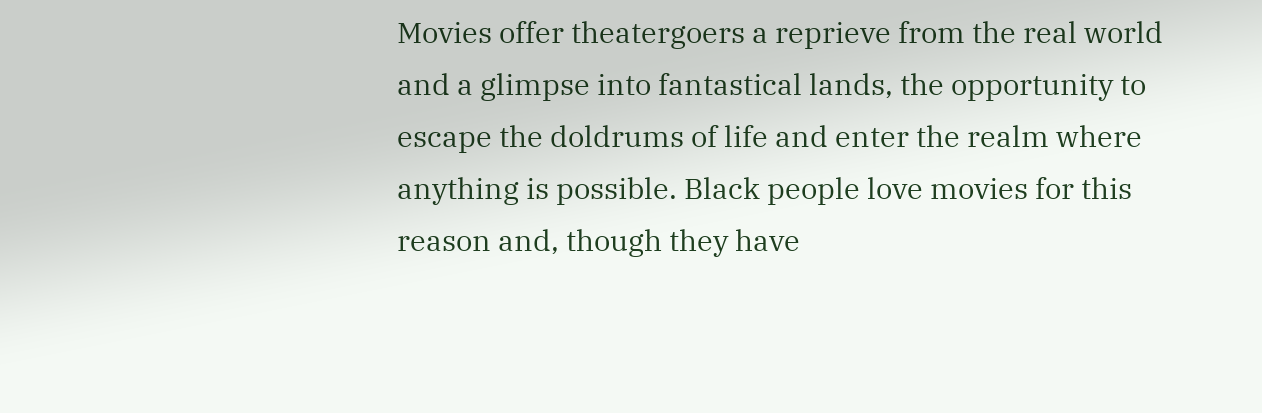Movies offer theatergoers a reprieve from the real world and a glimpse into fantastical lands, the opportunity to escape the doldrums of life and enter the realm where anything is possible. Black people love movies for this reason and, though they have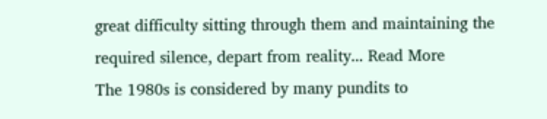great difficulty sitting through them and maintaining the required silence, depart from reality... Read More
The 1980s is considered by many pundits to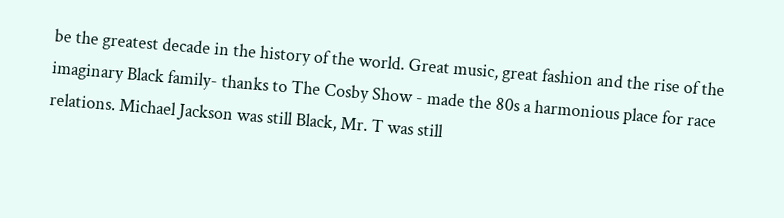be the greatest decade in the history of the world. Great music, great fashion and the rise of the imaginary Black family- thanks to The Cosby Show - made the 80s a harmonious place for race relations. Michael Jackson was still Black, Mr. T was still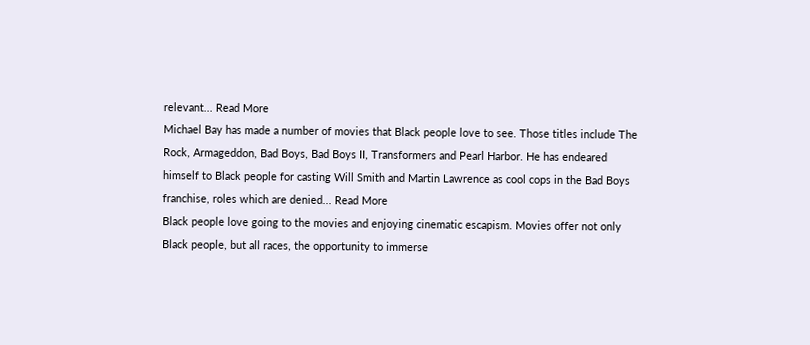relevant... Read More
Michael Bay has made a number of movies that Black people love to see. Those titles include The Rock, Armageddon, Bad Boys, Bad Boys II, Transformers and Pearl Harbor. He has endeared himself to Black people for casting Will Smith and Martin Lawrence as cool cops in the Bad Boys franchise, roles which are denied... Read More
Black people love going to the movies and enjoying cinematic escapism. Movies offer not only Black people, but all races, the opportunity to immerse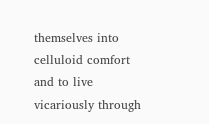themselves into celluloid comfort and to live vicariously through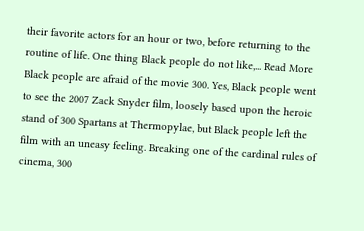their favorite actors for an hour or two, before returning to the routine of life. One thing Black people do not like,... Read More
Black people are afraid of the movie 300. Yes, Black people went to see the 2007 Zack Snyder film, loosely based upon the heroic stand of 300 Spartans at Thermopylae, but Black people left the film with an uneasy feeling. Breaking one of the cardinal rules of cinema, 300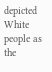depicted White people as the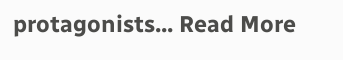protagonists... Read More